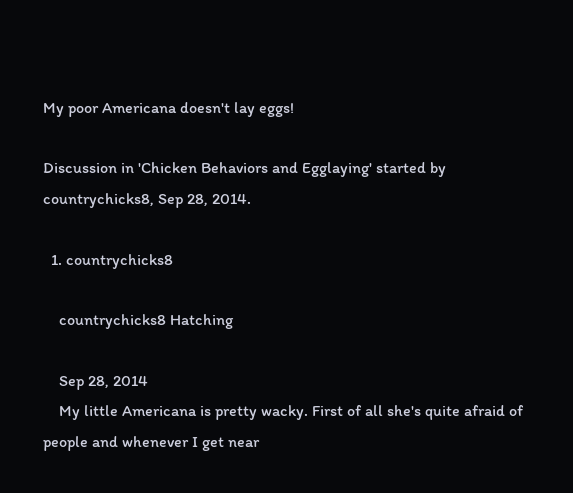My poor Americana doesn't lay eggs!

Discussion in 'Chicken Behaviors and Egglaying' started by countrychicks8, Sep 28, 2014.

  1. countrychicks8

    countrychicks8 Hatching

    Sep 28, 2014
    My little Americana is pretty wacky. First of all she's quite afraid of people and whenever I get near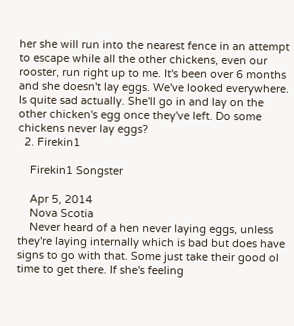her she will run into the nearest fence in an attempt to escape while all the other chickens, even our rooster, run right up to me. It's been over 6 months and she doesn't lay eggs. We've looked everywhere. Is quite sad actually. She'll go in and lay on the other chicken's egg once they've left. Do some chickens never lay eggs?
  2. Firekin1

    Firekin1 Songster

    Apr 5, 2014
    Nova Scotia
    Never heard of a hen never laying eggs, unless they're laying internally which is bad but does have signs to go with that. Some just take their good ol time to get there. If she's feeling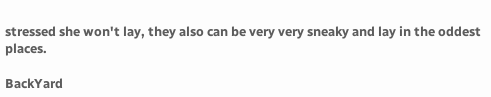stressed she won't lay, they also can be very very sneaky and lay in the oddest places.

BackYard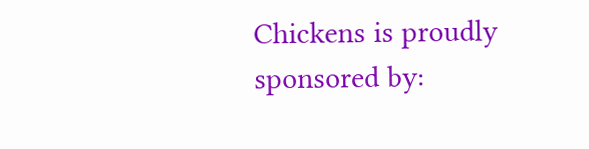Chickens is proudly sponsored by: